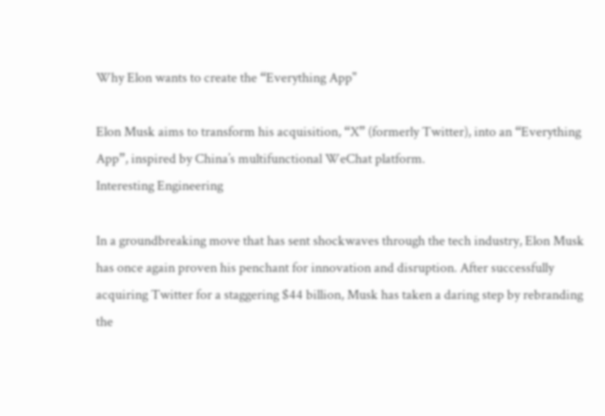Why Elon wants to create the “Everything App"

Elon Musk aims to transform his acquisition, “X” (formerly Twitter), into an “Everything App”, inspired by China’s multifunctional WeChat platform.
Interesting Engineering

In a groundbreaking move that has sent shockwaves through the tech industry, Elon Musk has once again proven his penchant for innovation and disruption. After successfully acquiring Twitter for a staggering $44 billion, Musk has taken a daring step by rebranding the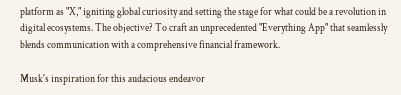platform as "X," igniting global curiosity and setting the stage for what could be a revolution in digital ecosystems. The objective? To craft an unprecedented "Everything App" that seamlessly blends communication with a comprehensive financial framework.

Musk's inspiration for this audacious endeavor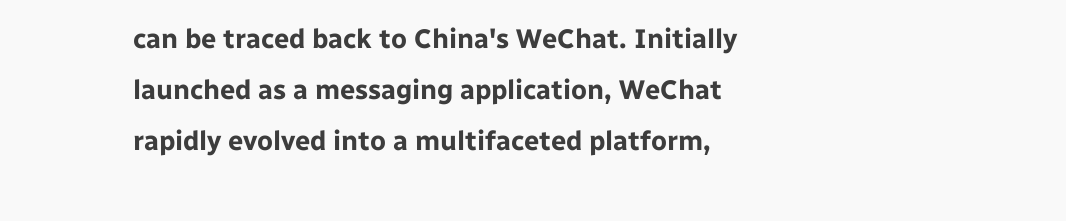can be traced back to China's WeChat. Initially launched as a messaging application, WeChat rapidly evolved into a multifaceted platform,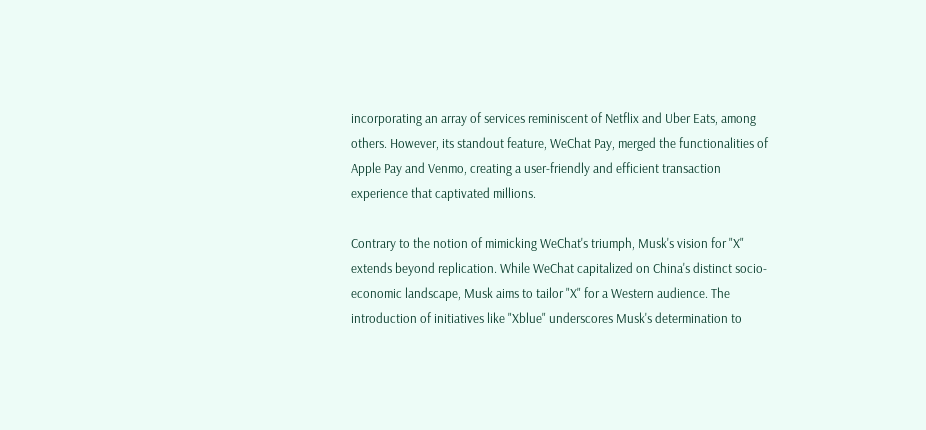incorporating an array of services reminiscent of Netflix and Uber Eats, among others. However, its standout feature, WeChat Pay, merged the functionalities of Apple Pay and Venmo, creating a user-friendly and efficient transaction experience that captivated millions.

Contrary to the notion of mimicking WeChat's triumph, Musk's vision for "X" extends beyond replication. While WeChat capitalized on China's distinct socio-economic landscape, Musk aims to tailor "X" for a Western audience. The introduction of initiatives like "Xblue" underscores Musk's determination to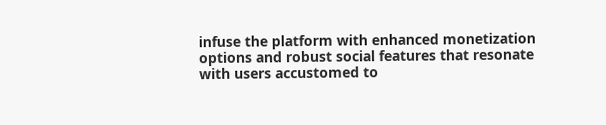infuse the platform with enhanced monetization options and robust social features that resonate with users accustomed to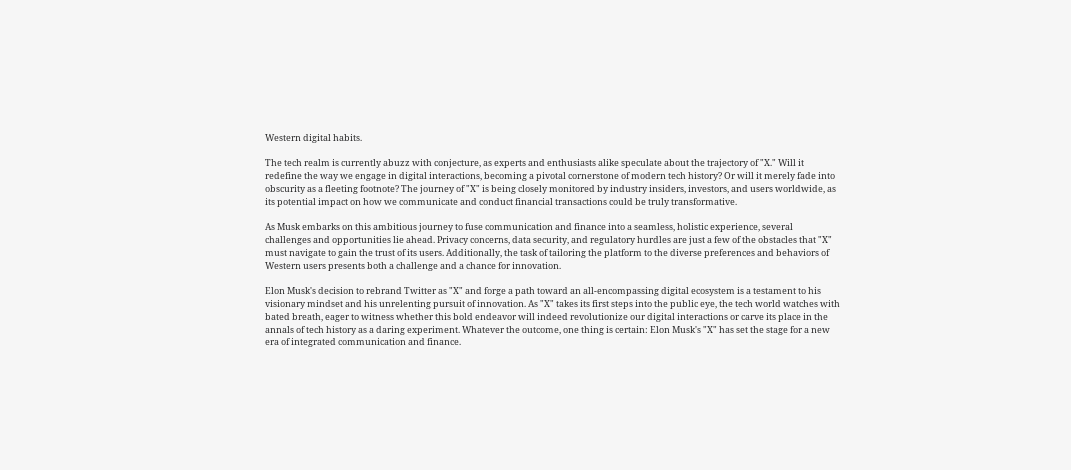Western digital habits.

The tech realm is currently abuzz with conjecture, as experts and enthusiasts alike speculate about the trajectory of "X." Will it redefine the way we engage in digital interactions, becoming a pivotal cornerstone of modern tech history? Or will it merely fade into obscurity as a fleeting footnote? The journey of "X" is being closely monitored by industry insiders, investors, and users worldwide, as its potential impact on how we communicate and conduct financial transactions could be truly transformative.

As Musk embarks on this ambitious journey to fuse communication and finance into a seamless, holistic experience, several challenges and opportunities lie ahead. Privacy concerns, data security, and regulatory hurdles are just a few of the obstacles that "X" must navigate to gain the trust of its users. Additionally, the task of tailoring the platform to the diverse preferences and behaviors of Western users presents both a challenge and a chance for innovation.

Elon Musk's decision to rebrand Twitter as "X" and forge a path toward an all-encompassing digital ecosystem is a testament to his visionary mindset and his unrelenting pursuit of innovation. As "X" takes its first steps into the public eye, the tech world watches with bated breath, eager to witness whether this bold endeavor will indeed revolutionize our digital interactions or carve its place in the annals of tech history as a daring experiment. Whatever the outcome, one thing is certain: Elon Musk's "X" has set the stage for a new era of integrated communication and finance.